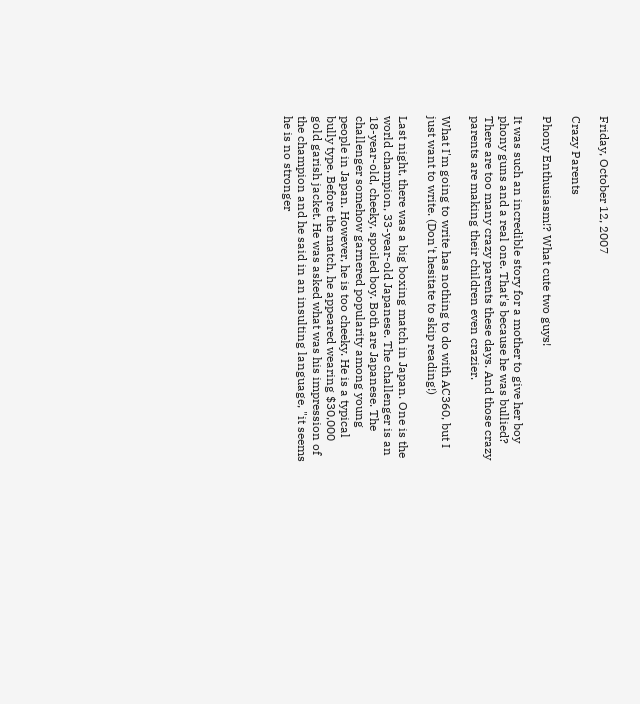Friday, October 12, 2007

Crazy Parents

Phony Enthusiasm!? What cute two guys!

It was such an incredible story for a mother to give her boy phony guns and a real one. That's because he was bullied? There are too many crazy parents these days. And those crazy parents are making their children even crazier.

What I'm going to write has nothing to do with AC360, but I just want to write. (Don't hesitate to skip reading!)

Last night, there was a big boxing match in Japan. One is the world champion, 33-year-old Japanese. The challenger is an 18-year-old, cheeky, spoiled boy. Both are Japanese. The challenger somehow garnered popularity among young people in Japan. However, he is too cheeky. He is a typical bully type. Before the match, he appeared wearing $30,000 gold garish jacket. He was asked what was his impression of the champion and he said in an insulting language, "it seems he is no stronger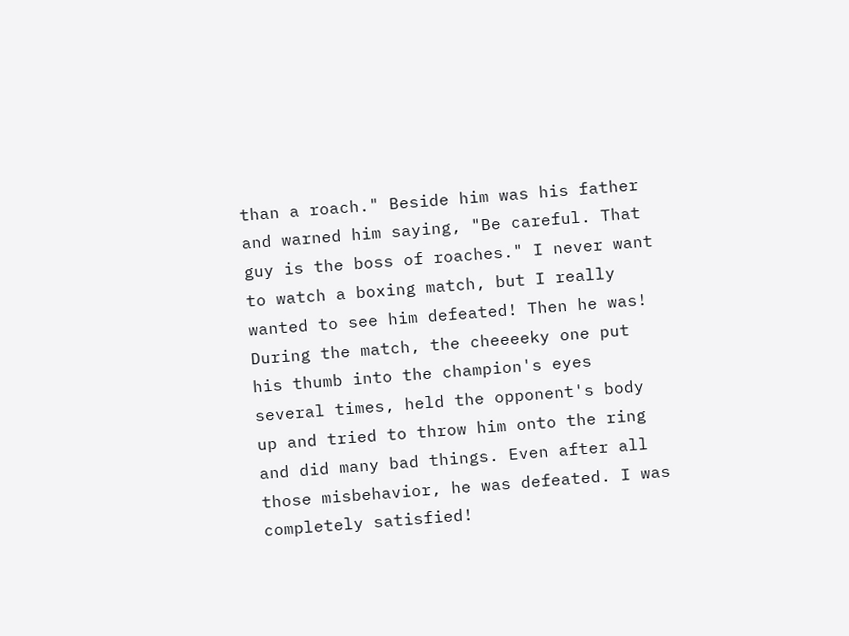than a roach." Beside him was his father and warned him saying, "Be careful. That guy is the boss of roaches." I never want to watch a boxing match, but I really wanted to see him defeated! Then he was! During the match, the cheeeeky one put his thumb into the champion's eyes several times, held the opponent's body up and tried to throw him onto the ring and did many bad things. Even after all those misbehavior, he was defeated. I was completely satisfied!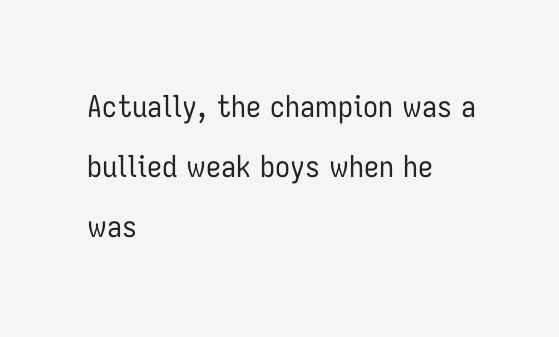Actually, the champion was a bullied weak boys when he was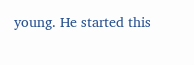young. He started this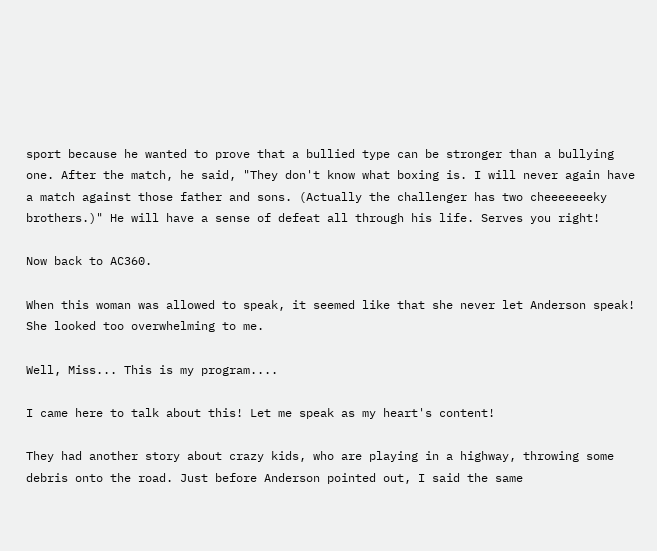sport because he wanted to prove that a bullied type can be stronger than a bullying one. After the match, he said, "They don't know what boxing is. I will never again have a match against those father and sons. (Actually the challenger has two cheeeeeeeky brothers.)" He will have a sense of defeat all through his life. Serves you right!

Now back to AC360.

When this woman was allowed to speak, it seemed like that she never let Anderson speak! She looked too overwhelming to me.

Well, Miss... This is my program....

I came here to talk about this! Let me speak as my heart's content!

They had another story about crazy kids, who are playing in a highway, throwing some debris onto the road. Just before Anderson pointed out, I said the same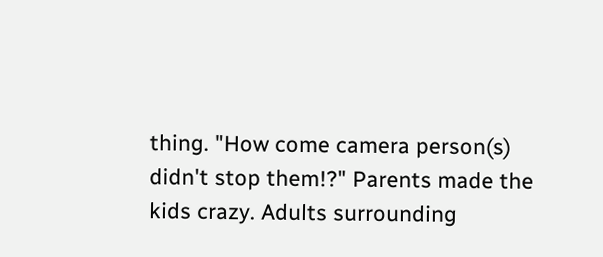thing. "How come camera person(s) didn't stop them!?" Parents made the kids crazy. Adults surrounding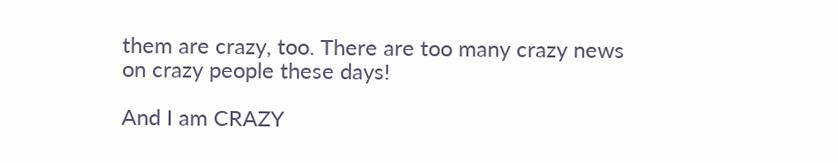them are crazy, too. There are too many crazy news on crazy people these days!

And I am CRAZY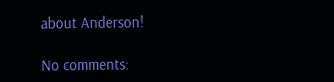about Anderson!

No comments: